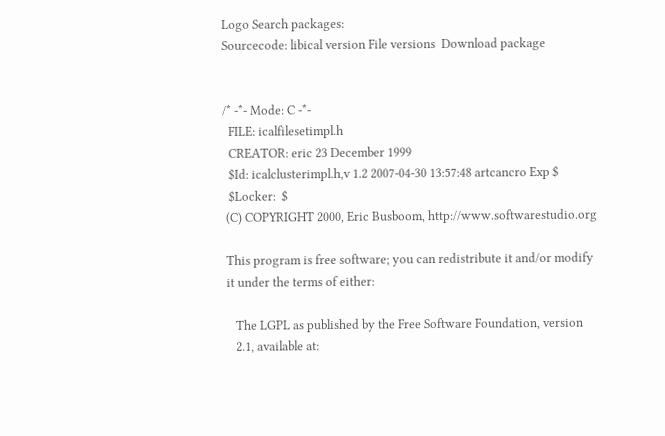Logo Search packages:
Sourcecode: libical version File versions  Download package


/* -*- Mode: C -*-
  FILE: icalfilesetimpl.h
  CREATOR: eric 23 December 1999
  $Id: icalclusterimpl.h,v 1.2 2007-04-30 13:57:48 artcancro Exp $
  $Locker:  $
 (C) COPYRIGHT 2000, Eric Busboom, http://www.softwarestudio.org

 This program is free software; you can redistribute it and/or modify
 it under the terms of either:

    The LGPL as published by the Free Software Foundation, version
    2.1, available at: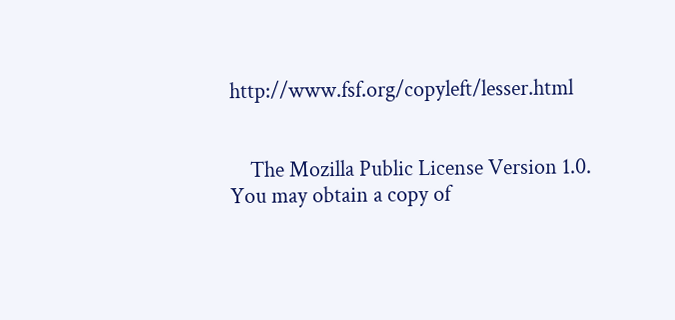http://www.fsf.org/copyleft/lesser.html


    The Mozilla Public License Version 1.0. You may obtain a copy of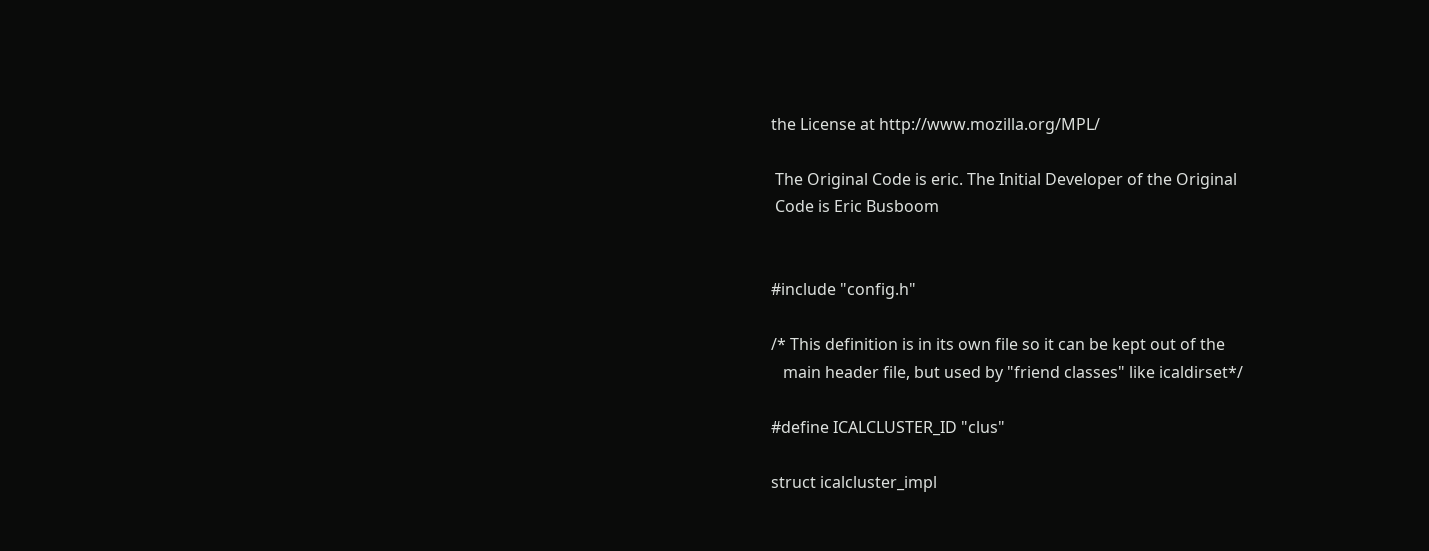the License at http://www.mozilla.org/MPL/

 The Original Code is eric. The Initial Developer of the Original
 Code is Eric Busboom


#include "config.h"

/* This definition is in its own file so it can be kept out of the
   main header file, but used by "friend classes" like icaldirset*/

#define ICALCLUSTER_ID "clus"

struct icalcluster_impl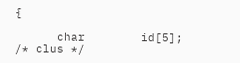{

      char        id[5];            /* clus */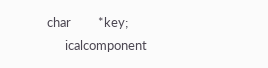char         *key;
      icalcomponent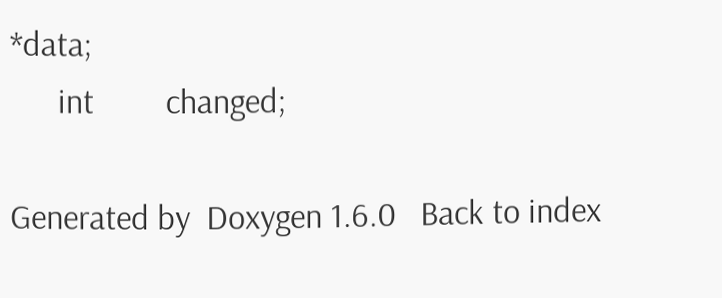*data;
      int         changed;

Generated by  Doxygen 1.6.0   Back to index